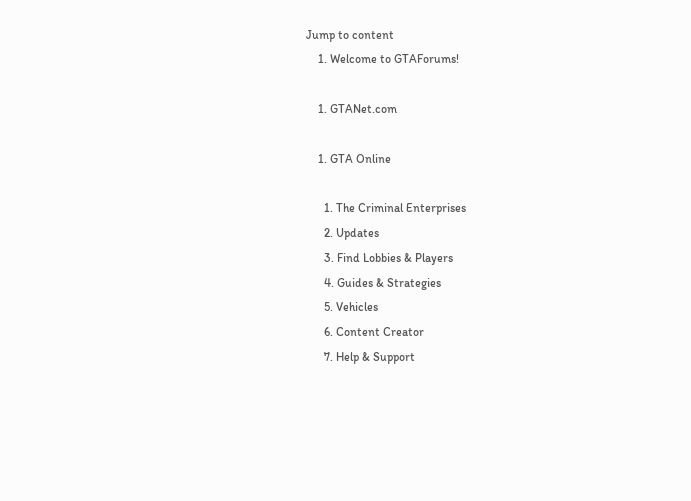Jump to content
    1. Welcome to GTAForums!

    1. GTANet.com

    1. GTA Online

      1. The Criminal Enterprises
      2. Updates
      3. Find Lobbies & Players
      4. Guides & Strategies
      5. Vehicles
      6. Content Creator
      7. Help & Support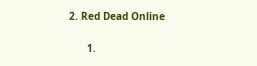2. Red Dead Online

      1.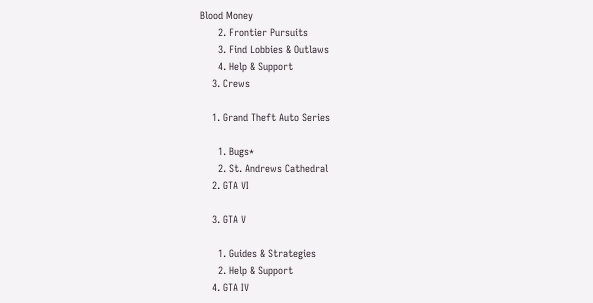Blood Money
      2. Frontier Pursuits
      3. Find Lobbies & Outlaws
      4. Help & Support
    3. Crews

    1. Grand Theft Auto Series

      1. Bugs*
      2. St. Andrews Cathedral
    2. GTA VI

    3. GTA V

      1. Guides & Strategies
      2. Help & Support
    4. GTA IV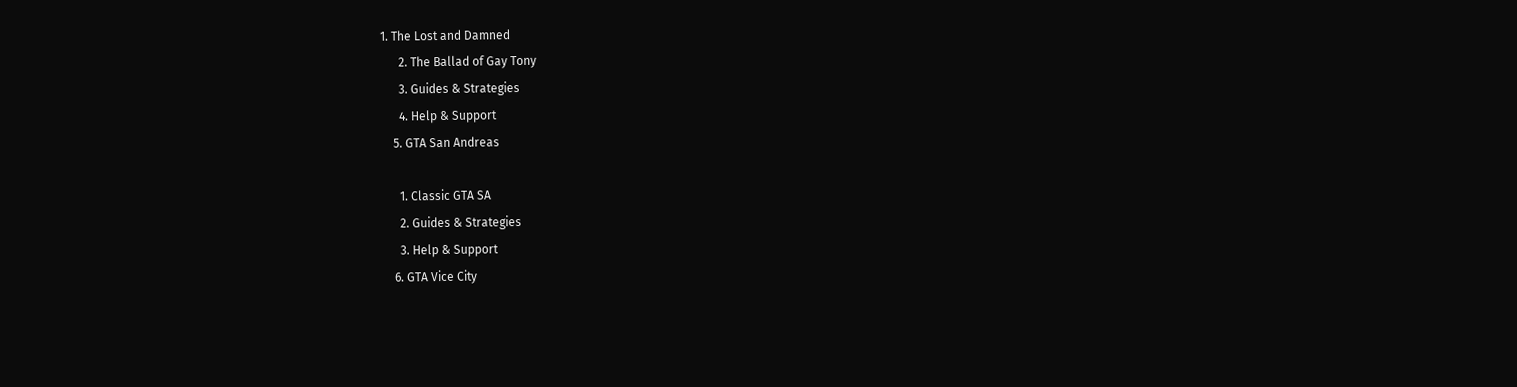1. The Lost and Damned
      2. The Ballad of Gay Tony
      3. Guides & Strategies
      4. Help & Support
    5. GTA San Andreas

      1. Classic GTA SA
      2. Guides & Strategies
      3. Help & Support
    6. GTA Vice City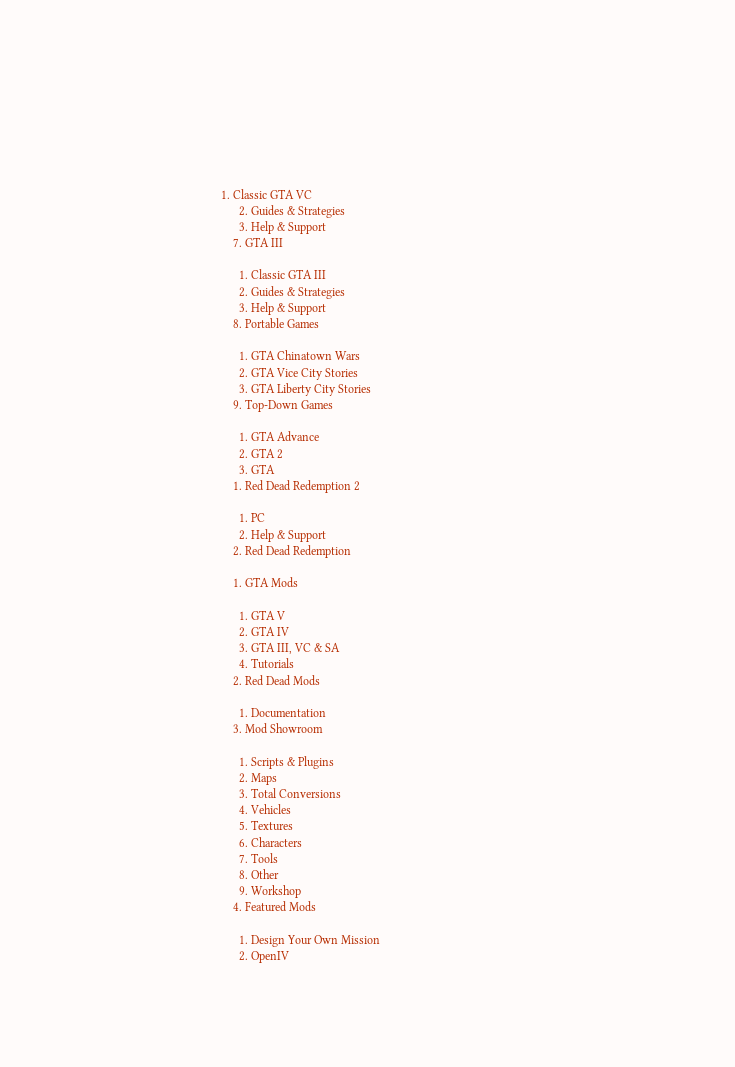1. Classic GTA VC
      2. Guides & Strategies
      3. Help & Support
    7. GTA III

      1. Classic GTA III
      2. Guides & Strategies
      3. Help & Support
    8. Portable Games

      1. GTA Chinatown Wars
      2. GTA Vice City Stories
      3. GTA Liberty City Stories
    9. Top-Down Games

      1. GTA Advance
      2. GTA 2
      3. GTA
    1. Red Dead Redemption 2

      1. PC
      2. Help & Support
    2. Red Dead Redemption

    1. GTA Mods

      1. GTA V
      2. GTA IV
      3. GTA III, VC & SA
      4. Tutorials
    2. Red Dead Mods

      1. Documentation
    3. Mod Showroom

      1. Scripts & Plugins
      2. Maps
      3. Total Conversions
      4. Vehicles
      5. Textures
      6. Characters
      7. Tools
      8. Other
      9. Workshop
    4. Featured Mods

      1. Design Your Own Mission
      2. OpenIV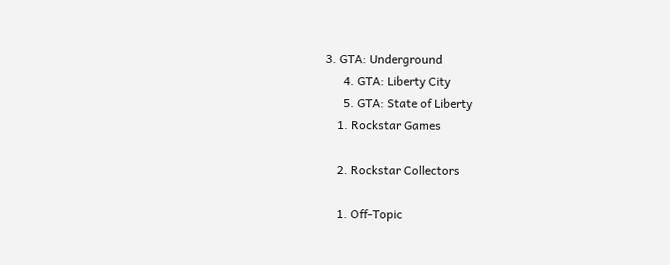3. GTA: Underground
      4. GTA: Liberty City
      5. GTA: State of Liberty
    1. Rockstar Games

    2. Rockstar Collectors

    1. Off-Topic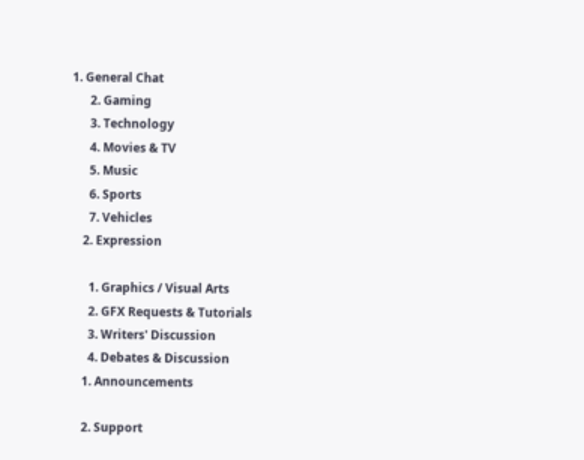1. General Chat
      2. Gaming
      3. Technology
      4. Movies & TV
      5. Music
      6. Sports
      7. Vehicles
    2. Expression

      1. Graphics / Visual Arts
      2. GFX Requests & Tutorials
      3. Writers' Discussion
      4. Debates & Discussion
    1. Announcements

    2. Support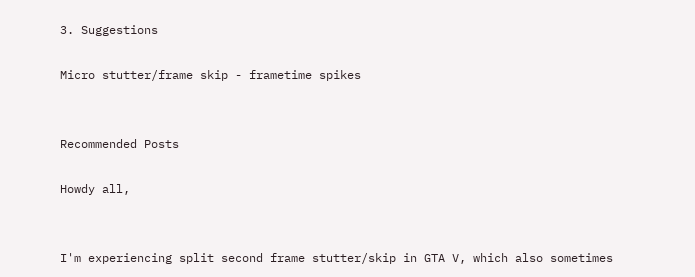3. Suggestions

Micro stutter/frame skip - frametime spikes


Recommended Posts

Howdy all,


I'm experiencing split second frame stutter/skip in GTA V, which also sometimes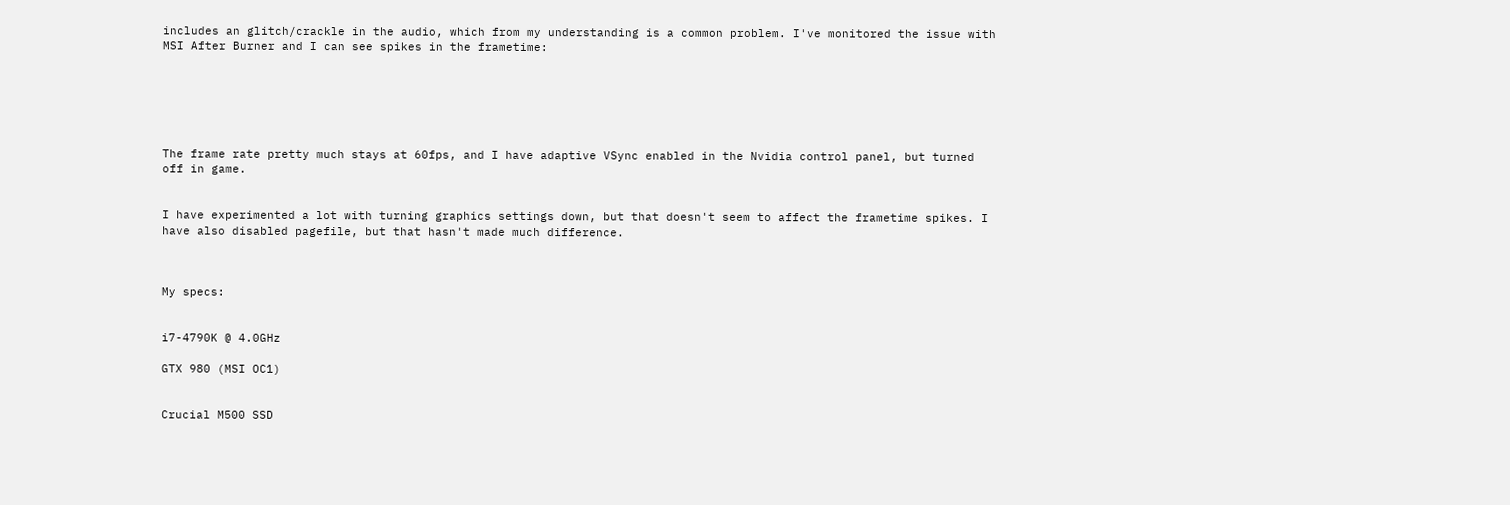includes an glitch/crackle in the audio, which from my understanding is a common problem. I've monitored the issue with MSI After Burner and I can see spikes in the frametime:






The frame rate pretty much stays at 60fps, and I have adaptive VSync enabled in the Nvidia control panel, but turned off in game.


I have experimented a lot with turning graphics settings down, but that doesn't seem to affect the frametime spikes. I have also disabled pagefile, but that hasn't made much difference.



My specs:


i7-4790K @ 4.0GHz

GTX 980 (MSI OC1)


Crucial M500 SSD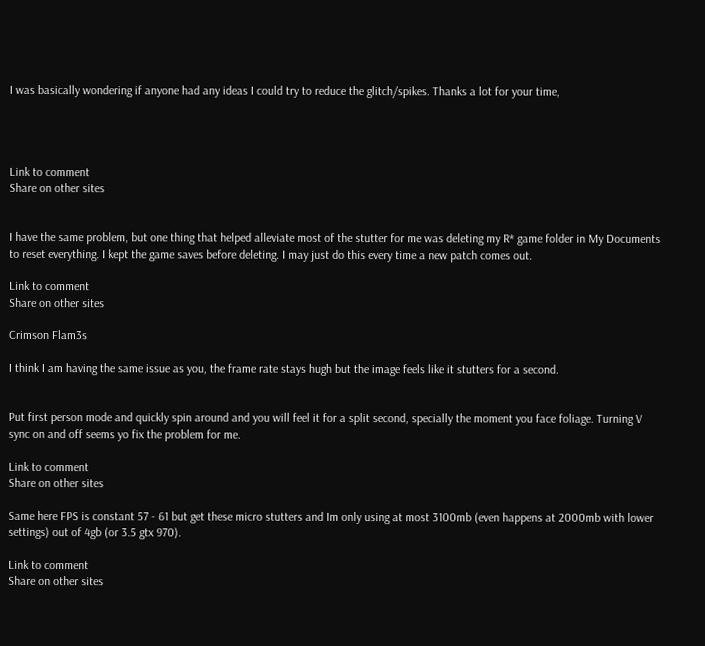I was basically wondering if anyone had any ideas I could try to reduce the glitch/spikes. Thanks a lot for your time,




Link to comment
Share on other sites


I have the same problem, but one thing that helped alleviate most of the stutter for me was deleting my R* game folder in My Documents to reset everything. I kept the game saves before deleting. I may just do this every time a new patch comes out.

Link to comment
Share on other sites

Crimson Flam3s

I think I am having the same issue as you, the frame rate stays hugh but the image feels like it stutters for a second.


Put first person mode and quickly spin around and you will feel it for a split second, specially the moment you face foliage. Turning V sync on and off seems yo fix the problem for me.

Link to comment
Share on other sites

Same here FPS is constant 57 - 61 but get these micro stutters and Im only using at most 3100mb (even happens at 2000mb with lower settings) out of 4gb (or 3.5 gtx 970).

Link to comment
Share on other sites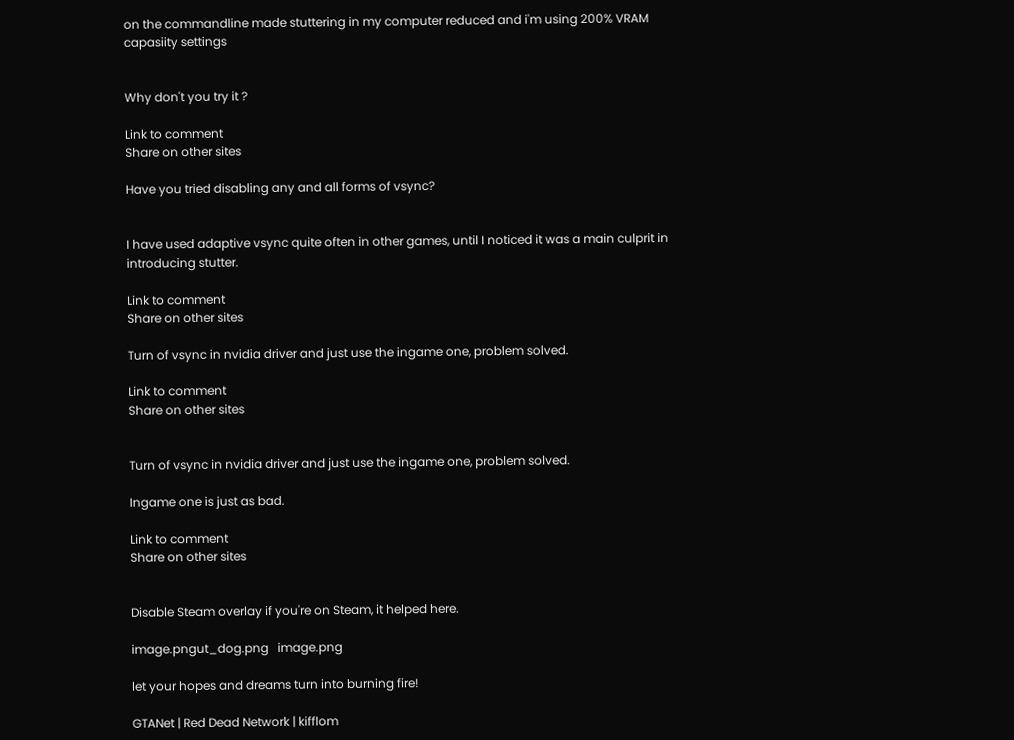on the commandline made stuttering in my computer reduced and i'm using 200% VRAM capasiity settings


Why don't you try it ?

Link to comment
Share on other sites

Have you tried disabling any and all forms of vsync?


I have used adaptive vsync quite often in other games, until I noticed it was a main culprit in introducing stutter.

Link to comment
Share on other sites

Turn of vsync in nvidia driver and just use the ingame one, problem solved.

Link to comment
Share on other sites


Turn of vsync in nvidia driver and just use the ingame one, problem solved.

Ingame one is just as bad.

Link to comment
Share on other sites


Disable Steam overlay if you're on Steam, it helped here.

image.pngut_dog.png   image.png

let your hopes and dreams turn into burning fire!

GTANet | Red Dead Network | kifflom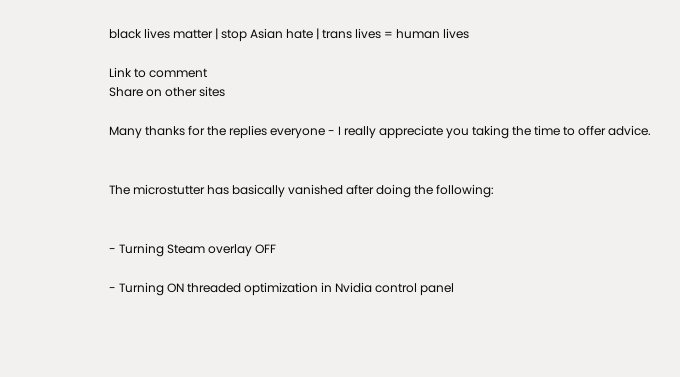black lives matter | stop Asian hate | trans lives = human lives

Link to comment
Share on other sites

Many thanks for the replies everyone - I really appreciate you taking the time to offer advice.


The microstutter has basically vanished after doing the following:


- Turning Steam overlay OFF

- Turning ON threaded optimization in Nvidia control panel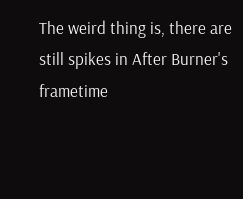The weird thing is, there are still spikes in After Burner's frametime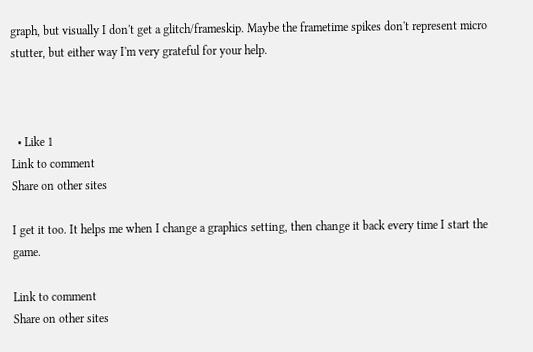graph, but visually I don't get a glitch/frameskip. Maybe the frametime spikes don't represent micro stutter, but either way I'm very grateful for your help.



  • Like 1
Link to comment
Share on other sites

I get it too. It helps me when I change a graphics setting, then change it back every time I start the game.

Link to comment
Share on other sites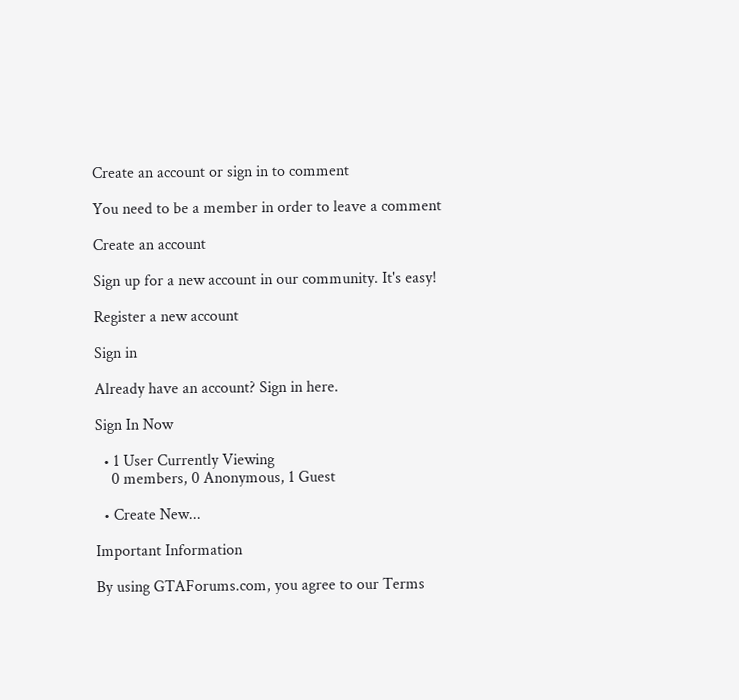Create an account or sign in to comment

You need to be a member in order to leave a comment

Create an account

Sign up for a new account in our community. It's easy!

Register a new account

Sign in

Already have an account? Sign in here.

Sign In Now

  • 1 User Currently Viewing
    0 members, 0 Anonymous, 1 Guest

  • Create New...

Important Information

By using GTAForums.com, you agree to our Terms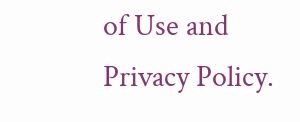of Use and Privacy Policy.